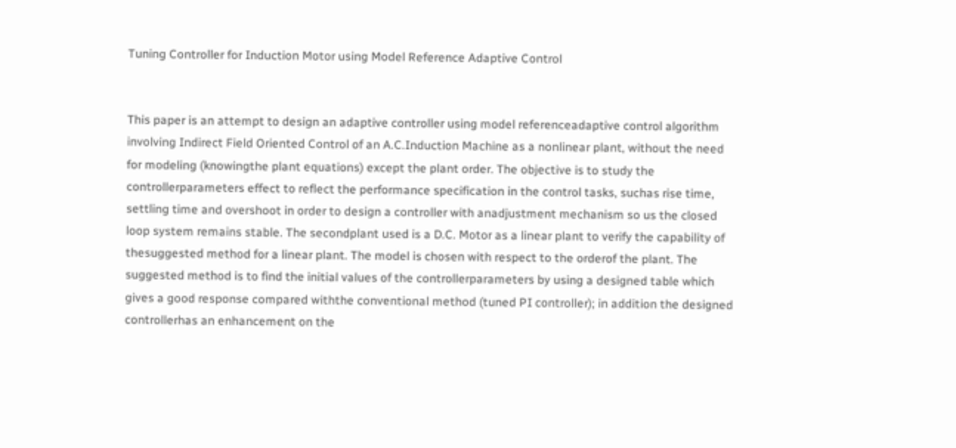Tuning Controller for Induction Motor using Model Reference Adaptive Control


This paper is an attempt to design an adaptive controller using model referenceadaptive control algorithm involving Indirect Field Oriented Control of an A.C.Induction Machine as a nonlinear plant, without the need for modeling (knowingthe plant equations) except the plant order. The objective is to study the controllerparameters effect to reflect the performance specification in the control tasks, suchas rise time, settling time and overshoot in order to design a controller with anadjustment mechanism so us the closed loop system remains stable. The secondplant used is a D.C. Motor as a linear plant to verify the capability of thesuggested method for a linear plant. The model is chosen with respect to the orderof the plant. The suggested method is to find the initial values of the controllerparameters by using a designed table which gives a good response compared withthe conventional method (tuned PI controller); in addition the designed controllerhas an enhancement on the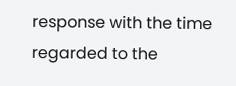response with the time regarded to the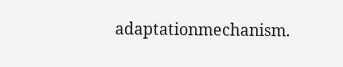adaptationmechanism.